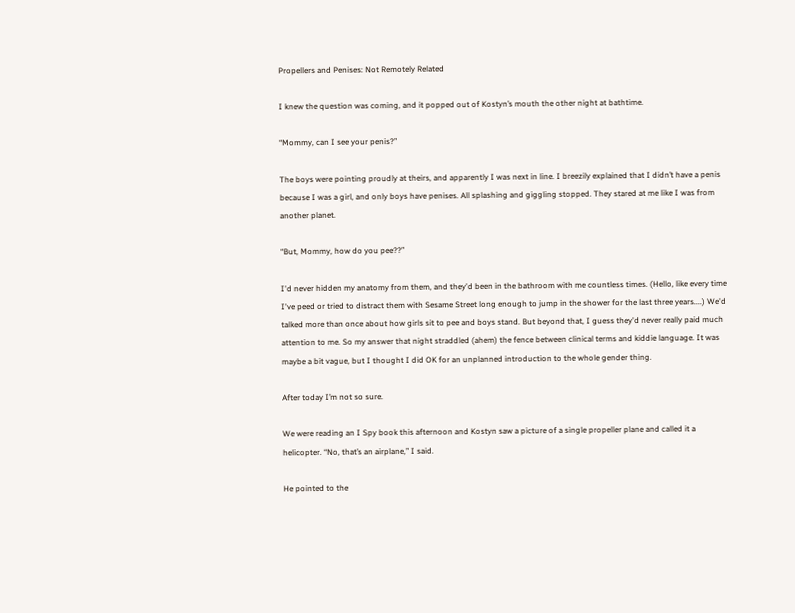Propellers and Penises: Not Remotely Related

I knew the question was coming, and it popped out of Kostyn’s mouth the other night at bathtime.

“Mommy, can I see your penis?”

The boys were pointing proudly at theirs, and apparently I was next in line. I breezily explained that I didn’t have a penis because I was a girl, and only boys have penises. All splashing and giggling stopped. They stared at me like I was from another planet.

“But, Mommy, how do you pee??”

I'd never hidden my anatomy from them, and they'd been in the bathroom with me countless times. (Hello, like every time I've peed or tried to distract them with Sesame Street long enough to jump in the shower for the last three years....) We'd talked more than once about how girls sit to pee and boys stand. But beyond that, I guess they'd never really paid much attention to me. So my answer that night straddled (ahem) the fence between clinical terms and kiddie language. It was maybe a bit vague, but I thought I did OK for an unplanned introduction to the whole gender thing.

After today I’m not so sure.

We were reading an I Spy book this afternoon and Kostyn saw a picture of a single propeller plane and called it a helicopter. “No, that’s an airplane,” I said.

He pointed to the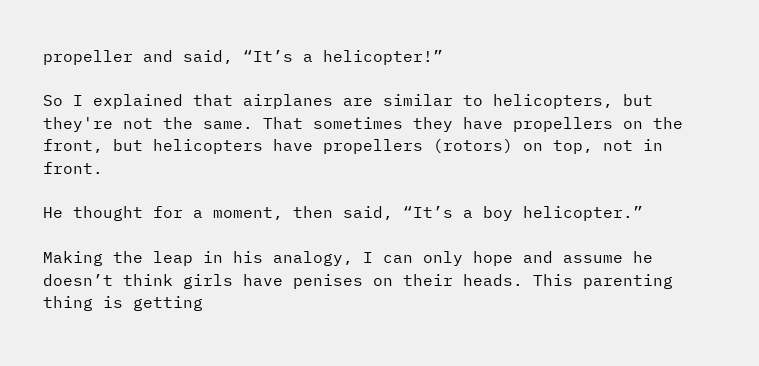propeller and said, “It’s a helicopter!”

So I explained that airplanes are similar to helicopters, but they're not the same. That sometimes they have propellers on the front, but helicopters have propellers (rotors) on top, not in front.

He thought for a moment, then said, “It’s a boy helicopter.”

Making the leap in his analogy, I can only hope and assume he doesn’t think girls have penises on their heads. This parenting thing is getting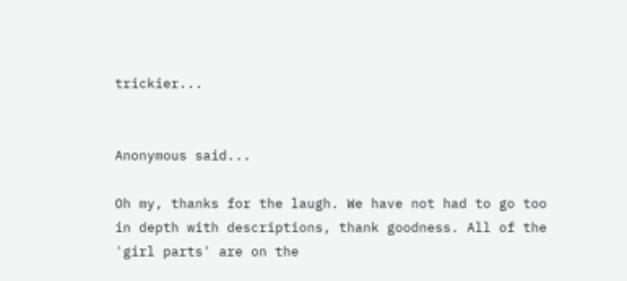trickier...


Anonymous said...

Oh my, thanks for the laugh. We have not had to go too in depth with descriptions, thank goodness. All of the 'girl parts' are on the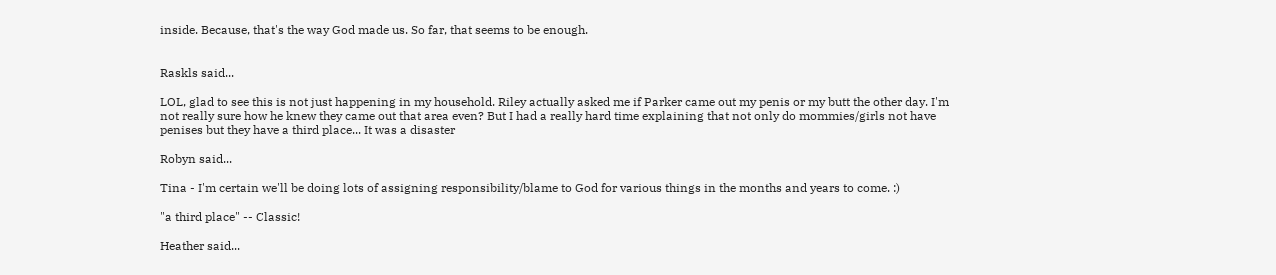inside. Because, that's the way God made us. So far, that seems to be enough.


Raskls said...

LOL, glad to see this is not just happening in my household. Riley actually asked me if Parker came out my penis or my butt the other day. I'm not really sure how he knew they came out that area even? But I had a really hard time explaining that not only do mommies/girls not have penises but they have a third place... It was a disaster

Robyn said...

Tina - I'm certain we'll be doing lots of assigning responsibility/blame to God for various things in the months and years to come. :)

"a third place" -- Classic!

Heather said...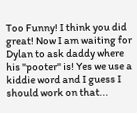Too Funny! I think you did great! Now I am waiting for Dylan to ask daddy where his "pooter" is! Yes we use a kiddie word and I guess I should work on that...